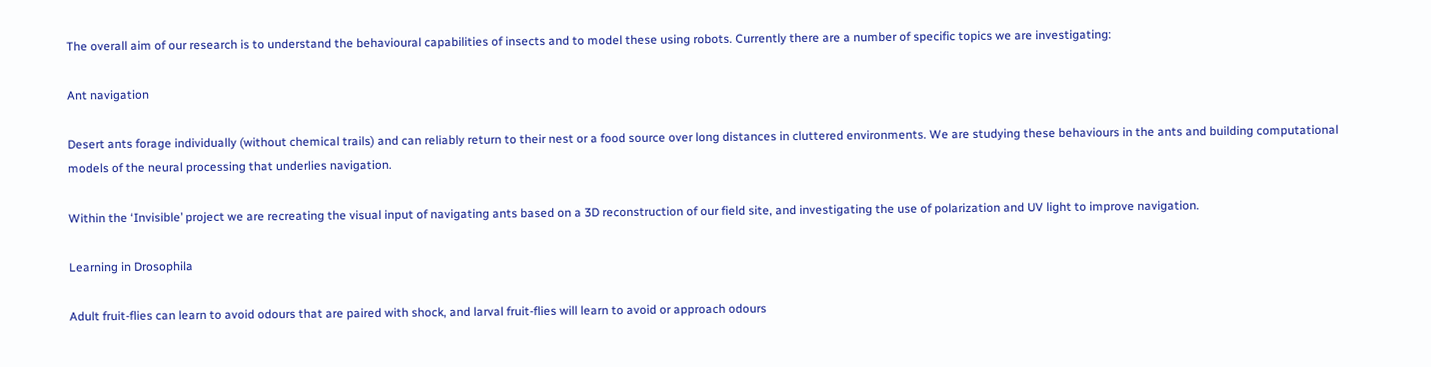The overall aim of our research is to understand the behavioural capabilities of insects and to model these using robots. Currently there are a number of specific topics we are investigating:

Ant navigation

Desert ants forage individually (without chemical trails) and can reliably return to their nest or a food source over long distances in cluttered environments. We are studying these behaviours in the ants and building computational models of the neural processing that underlies navigation.

Within the ‘Invisible’ project we are recreating the visual input of navigating ants based on a 3D reconstruction of our field site, and investigating the use of polarization and UV light to improve navigation.

Learning in Drosophila

Adult fruit-flies can learn to avoid odours that are paired with shock, and larval fruit-flies will learn to avoid or approach odours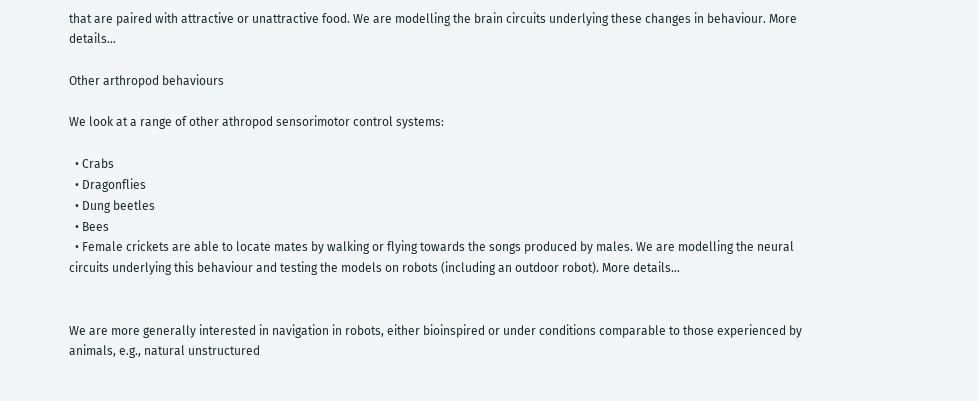that are paired with attractive or unattractive food. We are modelling the brain circuits underlying these changes in behaviour. More details…

Other arthropod behaviours

We look at a range of other athropod sensorimotor control systems:

  • Crabs
  • Dragonflies
  • Dung beetles
  • Bees
  • Female crickets are able to locate mates by walking or flying towards the songs produced by males. We are modelling the neural circuits underlying this behaviour and testing the models on robots (including an outdoor robot). More details…


We are more generally interested in navigation in robots, either bioinspired or under conditions comparable to those experienced by animals, e.g., natural unstructured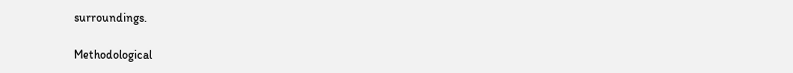surroundings.

Methodological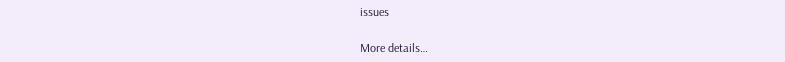issues

More details…